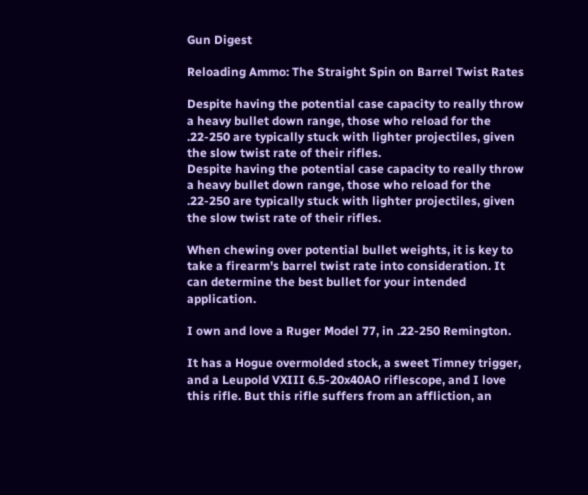Gun Digest

Reloading Ammo: The Straight Spin on Barrel Twist Rates

Despite having the potential case capacity to really throw a heavy bullet down range, those who reload for the .22-250 are typically stuck with lighter projectiles, given the slow twist rate of their rifles.
Despite having the potential case capacity to really throw a heavy bullet down range, those who reload for the .22-250 are typically stuck with lighter projectiles, given the slow twist rate of their rifles.

When chewing over potential bullet weights, it is key to take a firearm's barrel twist rate into consideration. It can determine the best bullet for your intended application.

I own and love a Ruger Model 77, in .22-250 Remington.

It has a Hogue overmolded stock, a sweet Timney trigger, and a Leupold VXIII 6.5-20x40AO riflescope, and I love this rifle. But this rifle suffers from an affliction, an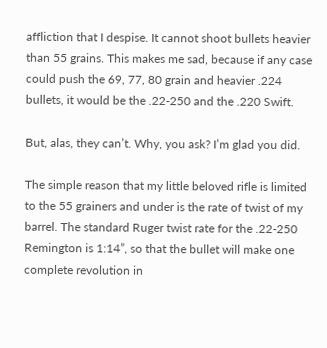affliction that I despise. It cannot shoot bullets heavier than 55 grains. This makes me sad, because if any case could push the 69, 77, 80 grain and heavier .224 bullets, it would be the .22-250 and the .220 Swift.

But, alas, they can’t. Why, you ask? I’m glad you did.

The simple reason that my little beloved rifle is limited to the 55 grainers and under is the rate of twist of my barrel. The standard Ruger twist rate for the .22-250 Remington is 1:14”, so that the bullet will make one complete revolution in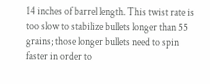14 inches of barrel length. This twist rate is too slow to stabilize bullets longer than 55 grains; those longer bullets need to spin faster in order to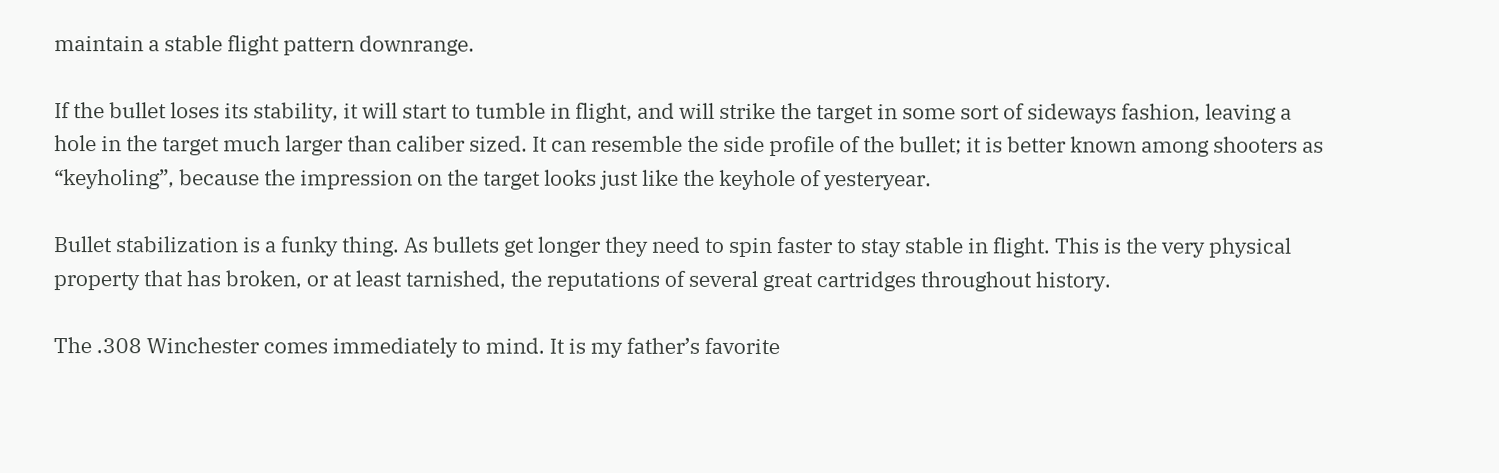maintain a stable flight pattern downrange.

If the bullet loses its stability, it will start to tumble in flight, and will strike the target in some sort of sideways fashion, leaving a hole in the target much larger than caliber sized. It can resemble the side profile of the bullet; it is better known among shooters as “keyholing”, because the impression on the target looks just like the keyhole of yesteryear.

Bullet stabilization is a funky thing. As bullets get longer they need to spin faster to stay stable in flight. This is the very physical property that has broken, or at least tarnished, the reputations of several great cartridges throughout history.

The .308 Winchester comes immediately to mind. It is my father’s favorite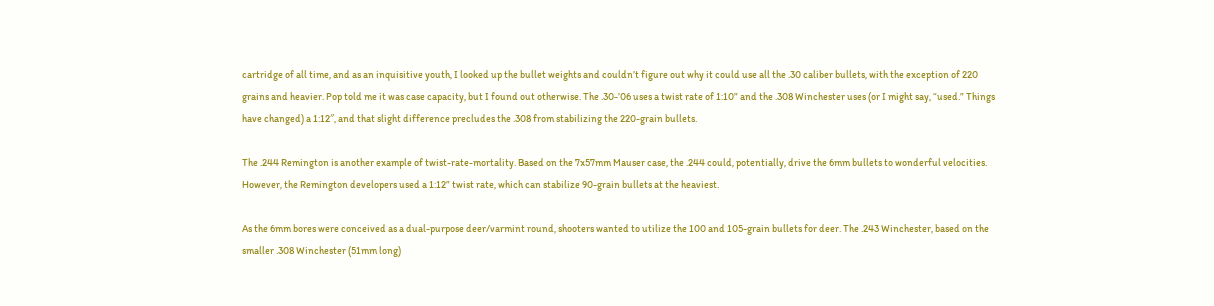cartridge of all time, and as an inquisitive youth, I looked up the bullet weights and couldn’t figure out why it could use all the .30 caliber bullets, with the exception of 220 grains and heavier. Pop told me it was case capacity, but I found out otherwise. The .30-’06 uses a twist rate of 1:10” and the .308 Winchester uses (or I might say, “used.” Things have changed) a 1:12″, and that slight difference precludes the .308 from stabilizing the 220-grain bullets.

The .244 Remington is another example of twist-rate-mortality. Based on the 7x57mm Mauser case, the .244 could, potentially, drive the 6mm bullets to wonderful velocities. However, the Remington developers used a 1:12” twist rate, which can stabilize 90-grain bullets at the heaviest.

As the 6mm bores were conceived as a dual-purpose deer/varmint round, shooters wanted to utilize the 100 and 105-grain bullets for deer. The .243 Winchester, based on the smaller .308 Winchester (51mm long)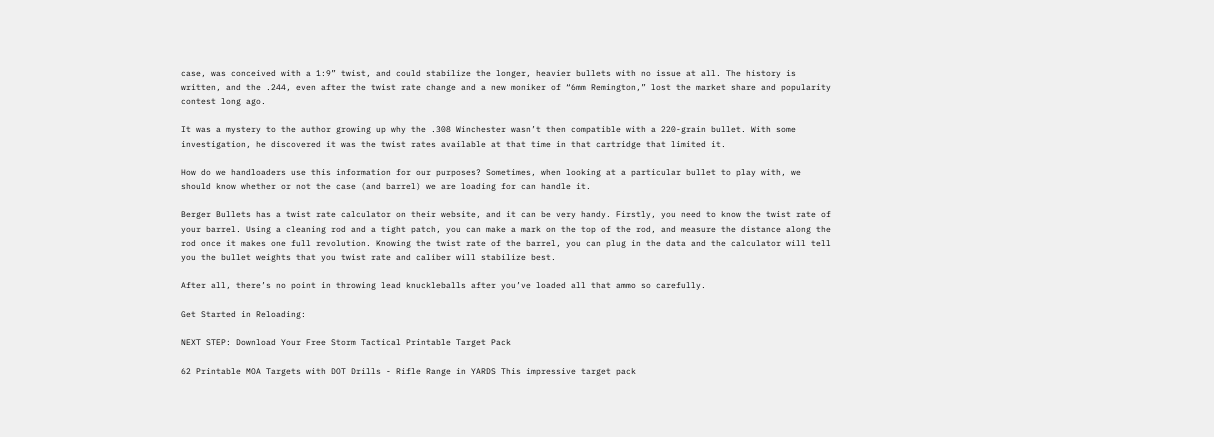case, was conceived with a 1:9” twist, and could stabilize the longer, heavier bullets with no issue at all. The history is written, and the .244, even after the twist rate change and a new moniker of “6mm Remington,” lost the market share and popularity contest long ago.

It was a mystery to the author growing up why the .308 Winchester wasn’t then compatible with a 220-grain bullet. With some investigation, he discovered it was the twist rates available at that time in that cartridge that limited it.

How do we handloaders use this information for our purposes? Sometimes, when looking at a particular bullet to play with, we should know whether or not the case (and barrel) we are loading for can handle it.

Berger Bullets has a twist rate calculator on their website, and it can be very handy. Firstly, you need to know the twist rate of your barrel. Using a cleaning rod and a tight patch, you can make a mark on the top of the rod, and measure the distance along the rod once it makes one full revolution. Knowing the twist rate of the barrel, you can plug in the data and the calculator will tell you the bullet weights that you twist rate and caliber will stabilize best.

After all, there’s no point in throwing lead knuckleballs after you’ve loaded all that ammo so carefully.

Get Started in Reloading:

NEXT STEP: Download Your Free Storm Tactical Printable Target Pack

62 Printable MOA Targets with DOT Drills - Rifle Range in YARDS This impressive target pack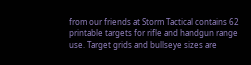from our friends at Storm Tactical contains 62 printable targets for rifle and handgun range use. Target grids and bullseye sizes are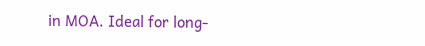in MOA. Ideal for long-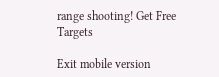range shooting! Get Free Targets

Exit mobile version